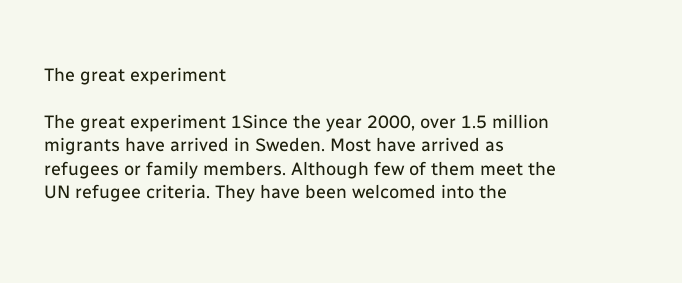The great experiment

The great experiment 1Since the year 2000, over 1.5 million migrants have arrived in Sweden. Most have arrived as refugees or family members. Although few of them meet the UN refugee criteria. They have been welcomed into the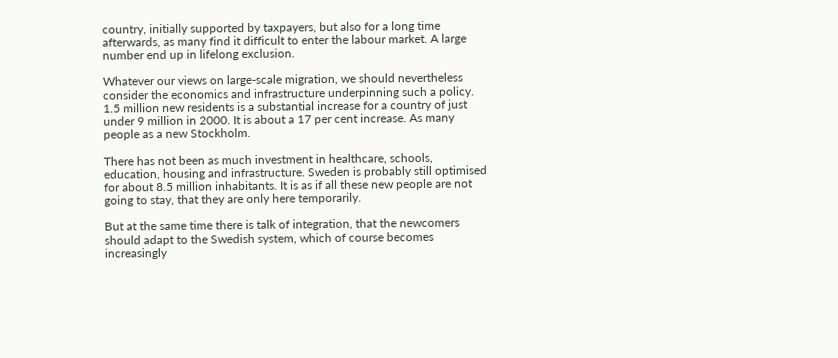country, initially supported by taxpayers, but also for a long time afterwards, as many find it difficult to enter the labour market. A large number end up in lifelong exclusion.

Whatever our views on large-scale migration, we should nevertheless consider the economics and infrastructure underpinning such a policy. 1.5 million new residents is a substantial increase for a country of just under 9 million in 2000. It is about a 17 per cent increase. As many people as a new Stockholm.

There has not been as much investment in healthcare, schools, education, housing and infrastructure. Sweden is probably still optimised for about 8.5 million inhabitants. It is as if all these new people are not going to stay, that they are only here temporarily.

But at the same time there is talk of integration, that the newcomers should adapt to the Swedish system, which of course becomes increasingly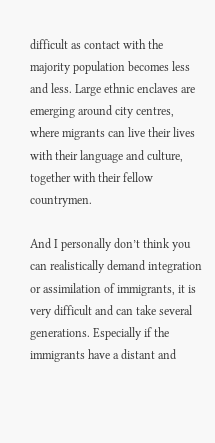difficult as contact with the majority population becomes less and less. Large ethnic enclaves are emerging around city centres, where migrants can live their lives with their language and culture, together with their fellow countrymen.

And I personally don’t think you can realistically demand integration or assimilation of immigrants, it is very difficult and can take several generations. Especially if the immigrants have a distant and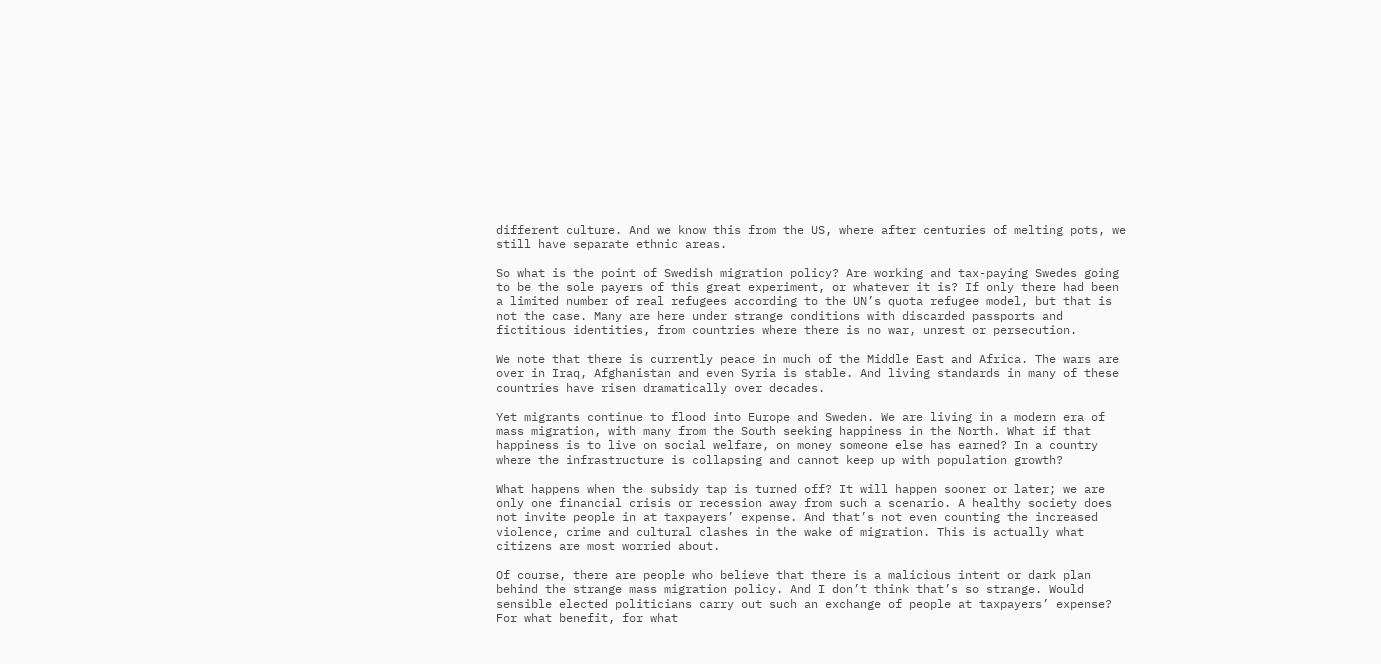different culture. And we know this from the US, where after centuries of melting pots, we still have separate ethnic areas.

So what is the point of Swedish migration policy? Are working and tax-paying Swedes going to be the sole payers of this great experiment, or whatever it is? If only there had been a limited number of real refugees according to the UN’s quota refugee model, but that is not the case. Many are here under strange conditions with discarded passports and fictitious identities, from countries where there is no war, unrest or persecution.

We note that there is currently peace in much of the Middle East and Africa. The wars are over in Iraq, Afghanistan and even Syria is stable. And living standards in many of these countries have risen dramatically over decades.

Yet migrants continue to flood into Europe and Sweden. We are living in a modern era of mass migration, with many from the South seeking happiness in the North. What if that happiness is to live on social welfare, on money someone else has earned? In a country where the infrastructure is collapsing and cannot keep up with population growth?

What happens when the subsidy tap is turned off? It will happen sooner or later; we are only one financial crisis or recession away from such a scenario. A healthy society does not invite people in at taxpayers’ expense. And that’s not even counting the increased violence, crime and cultural clashes in the wake of migration. This is actually what citizens are most worried about.

Of course, there are people who believe that there is a malicious intent or dark plan behind the strange mass migration policy. And I don’t think that’s so strange. Would sensible elected politicians carry out such an exchange of people at taxpayers’ expense? For what benefit, for what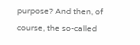purpose? And then, of course, the so-called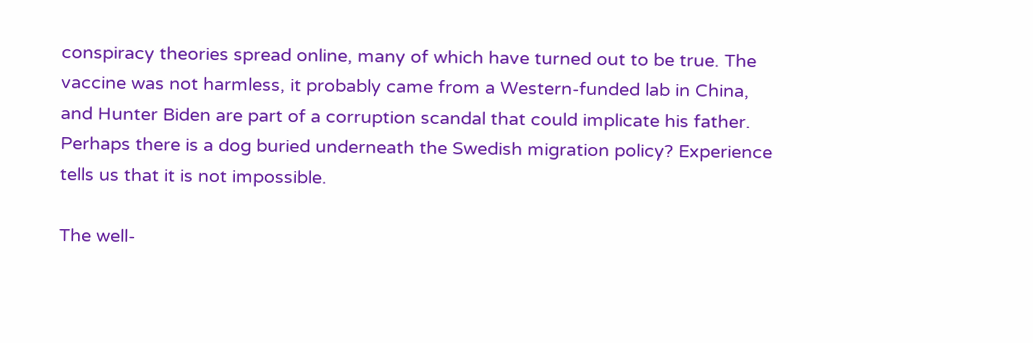conspiracy theories spread online, many of which have turned out to be true. The vaccine was not harmless, it probably came from a Western-funded lab in China, and Hunter Biden are part of a corruption scandal that could implicate his father. Perhaps there is a dog buried underneath the Swedish migration policy? Experience tells us that it is not impossible.

The well-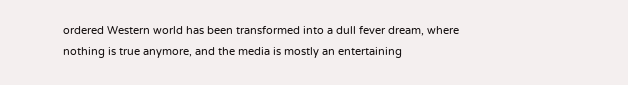ordered Western world has been transformed into a dull fever dream, where nothing is true anymore, and the media is mostly an entertaining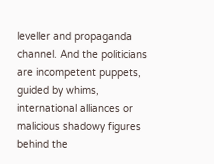leveller and propaganda channel. And the politicians are incompetent puppets, guided by whims, international alliances or malicious shadowy figures behind the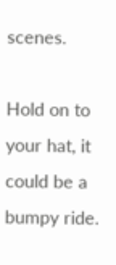scenes.

Hold on to your hat, it could be a bumpy ride.